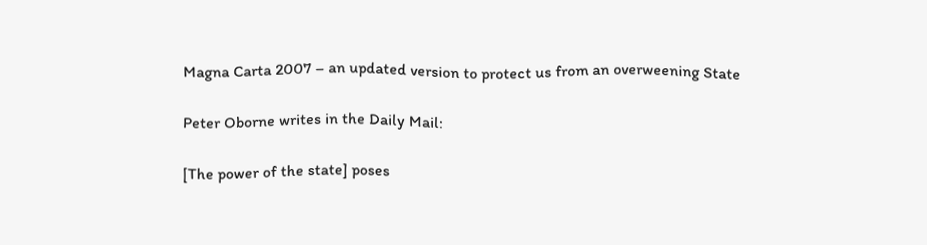Magna Carta 2007 – an updated version to protect us from an overweening State

Peter Oborne writes in the Daily Mail:

[The power of the state] poses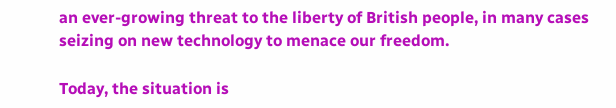an ever-growing threat to the liberty of British people, in many cases seizing on new technology to menace our freedom.

Today, the situation is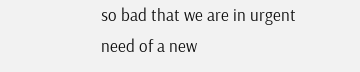so bad that we are in urgent need of a new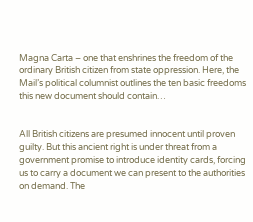Magna Carta – one that enshrines the freedom of the ordinary British citizen from state oppression. Here, the Mail’s political columnist outlines the ten basic freedoms this new document should contain…


All British citizens are presumed innocent until proven guilty. But this ancient right is under threat from a government promise to introduce identity cards, forcing us to carry a document we can present to the authorities on demand. The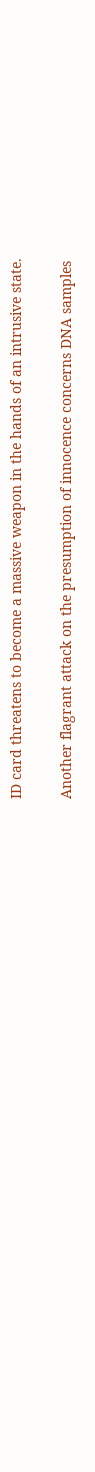ID card threatens to become a massive weapon in the hands of an intrusive state.

Another flagrant attack on the presumption of innocence concerns DNA samples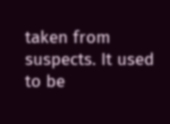taken from suspects. It used to be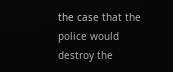the case that the police would destroy the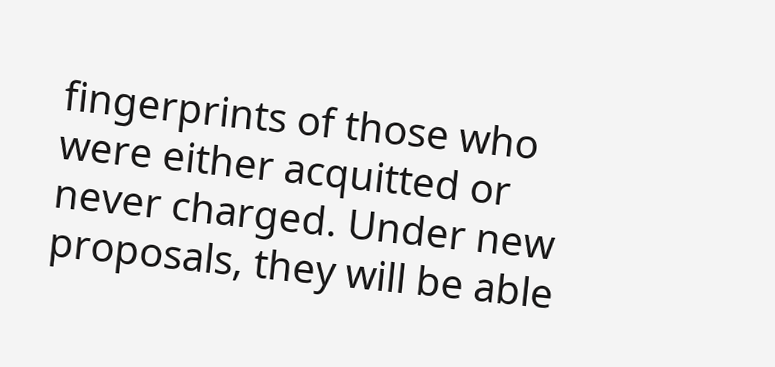fingerprints of those who were either acquitted or never charged. Under new proposals, they will be able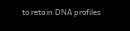to retain DNA profiles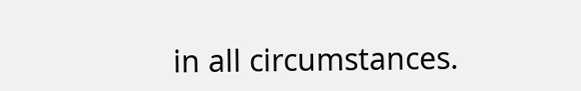in all circumstances.